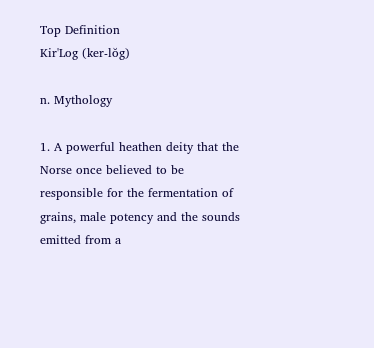Top Definition
Kir'Log (ker-lŏg)

n. Mythology

1. A powerful heathen deity that the Norse once believed to be responsible for the fermentation of grains, male potency and the sounds emitted from a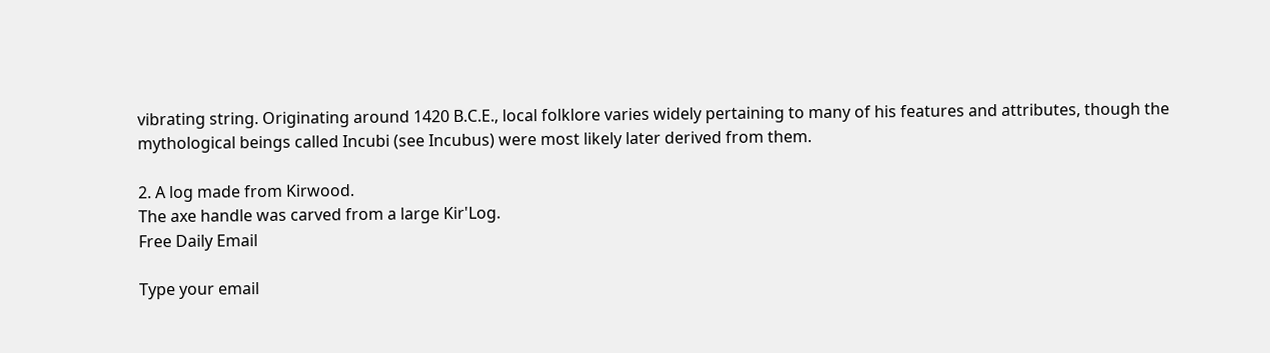vibrating string. Originating around 1420 B.C.E., local folklore varies widely pertaining to many of his features and attributes, though the mythological beings called Incubi (see Incubus) were most likely later derived from them.

2. A log made from Kirwood.
The axe handle was carved from a large Kir'Log.
Free Daily Email

Type your email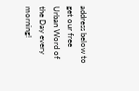address below to get our free Urban Word of the Day every morning!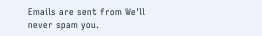Emails are sent from We'll never spam you.